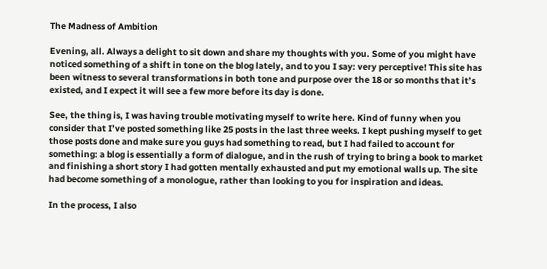The Madness of Ambition

Evening, all. Always a delight to sit down and share my thoughts with you. Some of you might have noticed something of a shift in tone on the blog lately, and to you I say: very perceptive! This site has been witness to several transformations in both tone and purpose over the 18 or so months that it’s existed, and I expect it will see a few more before its day is done.

See, the thing is, I was having trouble motivating myself to write here. Kind of funny when you consider that I’ve posted something like 25 posts in the last three weeks. I kept pushing myself to get those posts done and make sure you guys had something to read, but I had failed to account for something: a blog is essentially a form of dialogue, and in the rush of trying to bring a book to market and finishing a short story I had gotten mentally exhausted and put my emotional walls up. The site had become something of a monologue, rather than looking to you for inspiration and ideas.

In the process, I also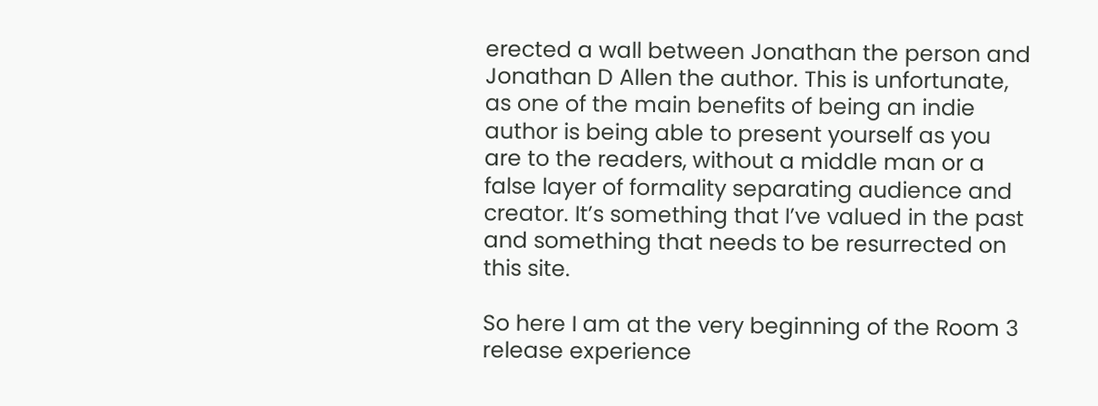erected a wall between Jonathan the person and Jonathan D Allen the author. This is unfortunate, as one of the main benefits of being an indie author is being able to present yourself as you are to the readers, without a middle man or a false layer of formality separating audience and creator. It’s something that I’ve valued in the past and something that needs to be resurrected on this site.

So here I am at the very beginning of the Room 3 release experience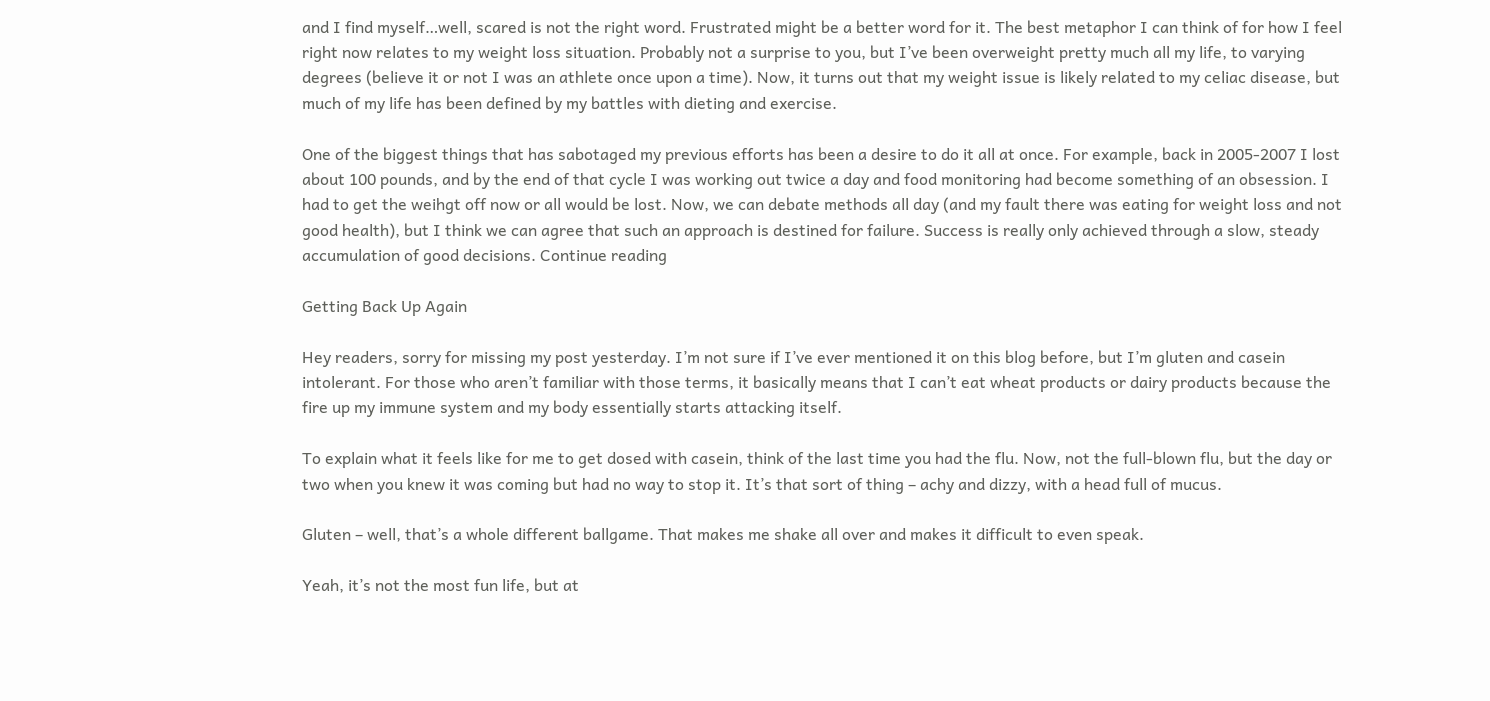and I find myself…well, scared is not the right word. Frustrated might be a better word for it. The best metaphor I can think of for how I feel right now relates to my weight loss situation. Probably not a surprise to you, but I’ve been overweight pretty much all my life, to varying degrees (believe it or not I was an athlete once upon a time). Now, it turns out that my weight issue is likely related to my celiac disease, but much of my life has been defined by my battles with dieting and exercise.

One of the biggest things that has sabotaged my previous efforts has been a desire to do it all at once. For example, back in 2005-2007 I lost about 100 pounds, and by the end of that cycle I was working out twice a day and food monitoring had become something of an obsession. I had to get the weihgt off now or all would be lost. Now, we can debate methods all day (and my fault there was eating for weight loss and not good health), but I think we can agree that such an approach is destined for failure. Success is really only achieved through a slow, steady accumulation of good decisions. Continue reading

Getting Back Up Again

Hey readers, sorry for missing my post yesterday. I’m not sure if I’ve ever mentioned it on this blog before, but I’m gluten and casein intolerant. For those who aren’t familiar with those terms, it basically means that I can’t eat wheat products or dairy products because the fire up my immune system and my body essentially starts attacking itself.

To explain what it feels like for me to get dosed with casein, think of the last time you had the flu. Now, not the full-blown flu, but the day or two when you knew it was coming but had no way to stop it. It’s that sort of thing – achy and dizzy, with a head full of mucus.

Gluten – well, that’s a whole different ballgame. That makes me shake all over and makes it difficult to even speak.

Yeah, it’s not the most fun life, but at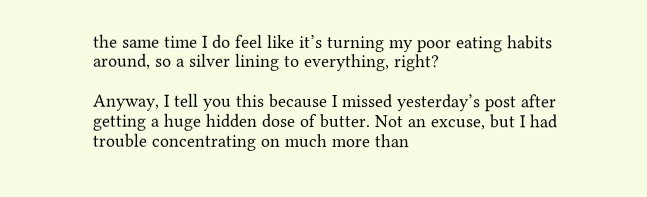the same time I do feel like it’s turning my poor eating habits around, so a silver lining to everything, right?

Anyway, I tell you this because I missed yesterday’s post after getting a huge hidden dose of butter. Not an excuse, but I had trouble concentrating on much more than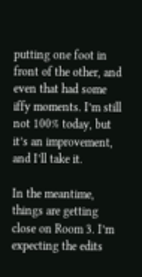putting one foot in front of the other, and even that had some iffy moments. I’m still not 100% today, but it’s an improvement, and I’ll take it.

In the meantime, things are getting close on Room 3. I’m expecting the edits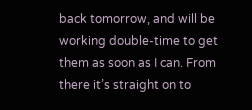back tomorrow, and will be working double-time to get them as soon as I can. From there it’s straight on to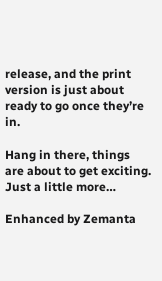release, and the print version is just about ready to go once they’re in.

Hang in there, things are about to get exciting. Just a little more…

Enhanced by Zemanta